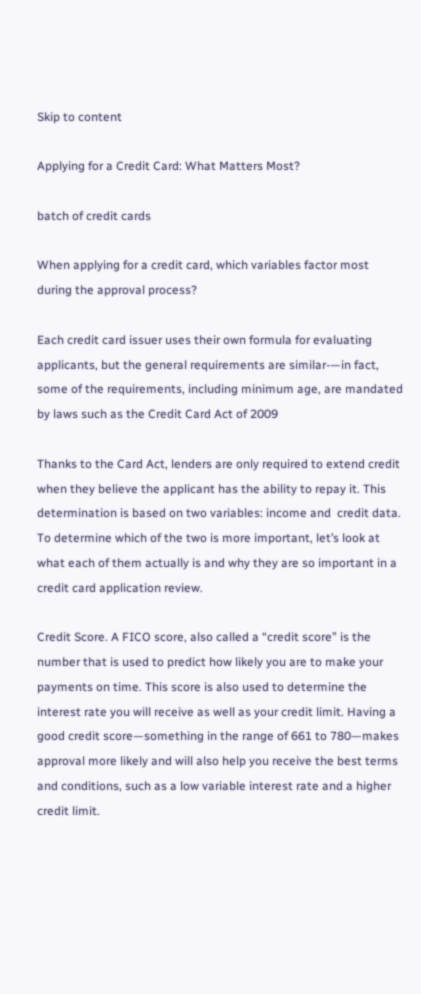Skip to content

Applying for a Credit Card: What Matters Most?

batch of credit cards

When applying for a credit card, which variables factor most during the approval process?

Each credit card issuer uses their own formula for evaluating applicants, but the general requirements are similar-—in fact, some of the requirements, including minimum age, are mandated by laws such as the Credit Card Act of 2009

Thanks to the Card Act, lenders are only required to extend credit when they believe the applicant has the ability to repay it. This determination is based on two variables: income and  credit data. To determine which of the two is more important, let’s look at what each of them actually is and why they are so important in a credit card application review.

Credit Score. A FICO score, also called a “credit score” is the number that is used to predict how likely you are to make your payments on time. This score is also used to determine the interest rate you will receive as well as your credit limit. Having a good credit score—something in the range of 661 to 780—makes approval more likely and will also help you receive the best terms and conditions, such as a low variable interest rate and a higher credit limit.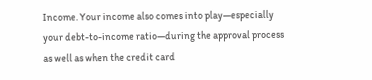Income. Your income also comes into play—especially your debt-to-income ratio—during the approval process as well as when the credit card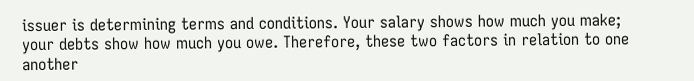issuer is determining terms and conditions. Your salary shows how much you make; your debts show how much you owe. Therefore, these two factors in relation to one another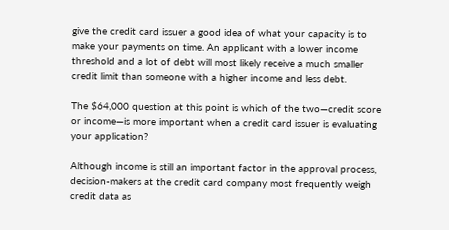give the credit card issuer a good idea of what your capacity is to make your payments on time. An applicant with a lower income threshold and a lot of debt will most likely receive a much smaller credit limit than someone with a higher income and less debt.

The $64,000 question at this point is which of the two—credit score or income—is more important when a credit card issuer is evaluating your application?

Although income is still an important factor in the approval process, decision-makers at the credit card company most frequently weigh credit data as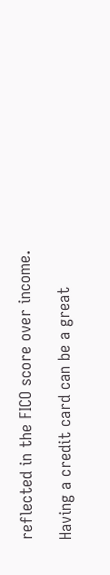reflected in the FICO score over income.

Having a credit card can be a great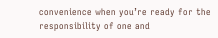convenience when you’re ready for the responsibility of one and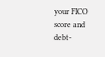your FICO score and debt-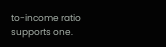to-income ratio supports one.